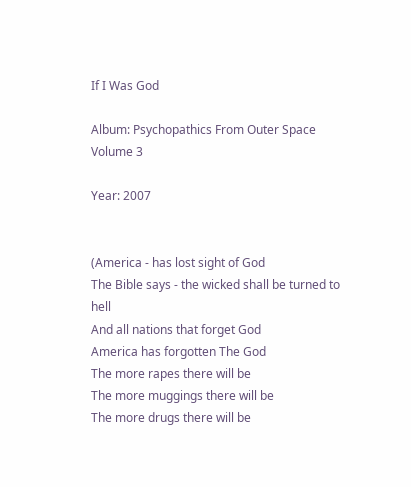If I Was God

Album: Psychopathics From Outer Space Volume 3

Year: 2007


(America - has lost sight of God
The Bible says - the wicked shall be turned to hell
And all nations that forget God
America has forgotten The God
The more rapes there will be
The more muggings there will be
The more drugs there will be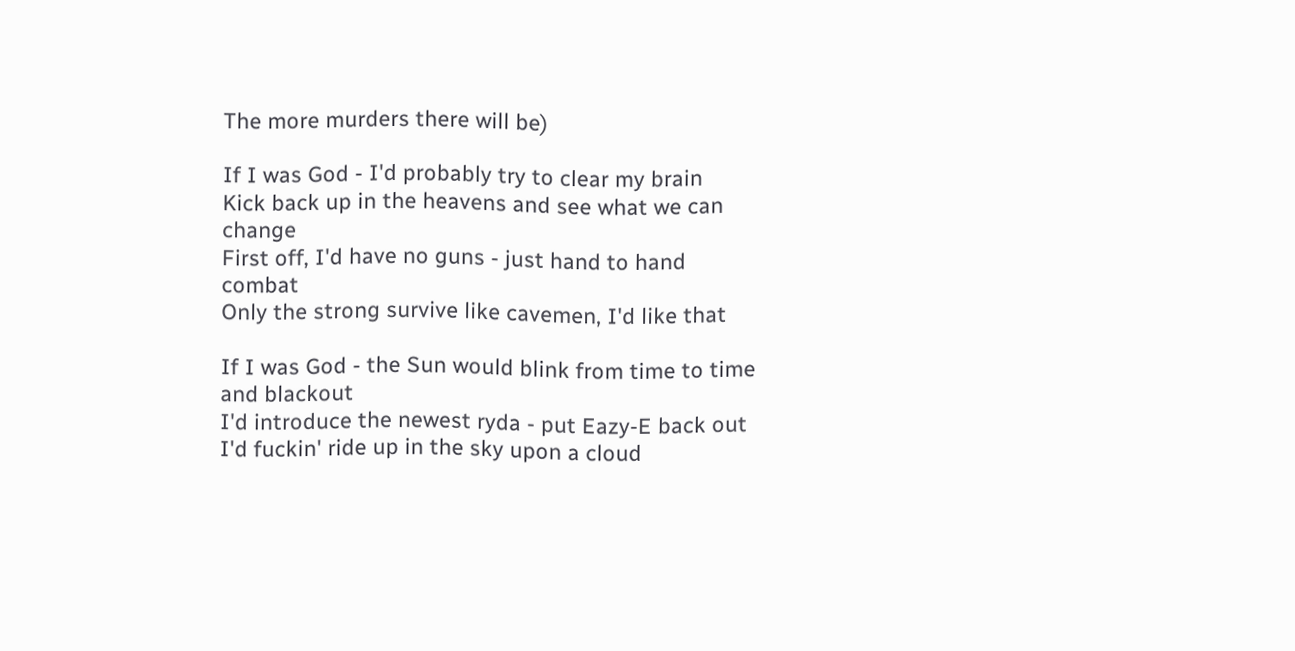The more murders there will be)

If I was God - I'd probably try to clear my brain
Kick back up in the heavens and see what we can change
First off, I'd have no guns - just hand to hand combat
Only the strong survive like cavemen, I'd like that

If I was God - the Sun would blink from time to time and blackout
I'd introduce the newest ryda - put Eazy-E back out
I'd fuckin' ride up in the sky upon a cloud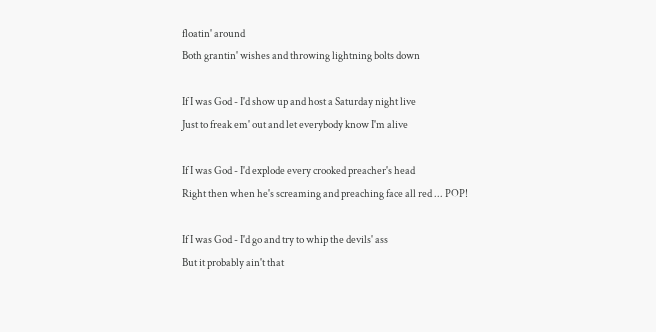floatin' around
Both grantin' wishes and throwing lightning bolts down

If I was God - I'd show up and host a Saturday night live
Just to freak em' out and let everybody know I'm alive

If I was God - I'd explode every crooked preacher's head
Right then when he's screaming and preaching face all red ... POP!

If I was God - I'd go and try to whip the devils' ass
But it probably ain't that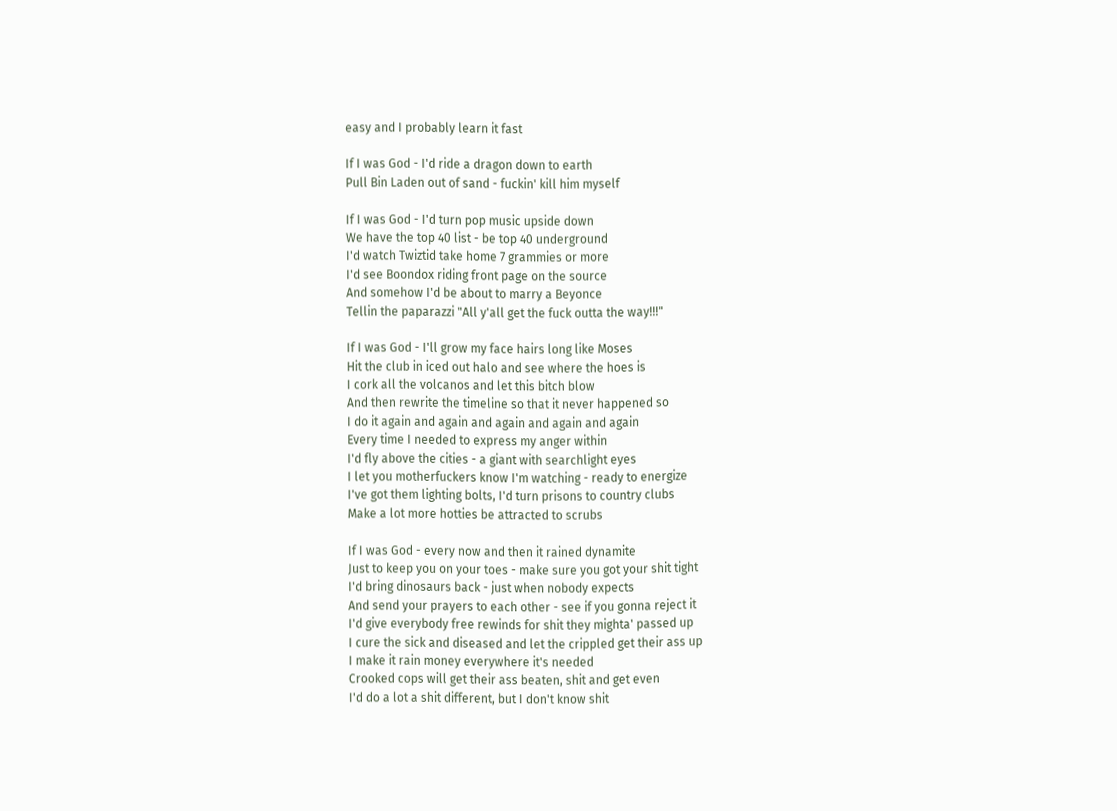easy and I probably learn it fast

If I was God - I'd ride a dragon down to earth
Pull Bin Laden out of sand - fuckin' kill him myself

If I was God - I'd turn pop music upside down
We have the top 40 list - be top 40 underground
I'd watch Twiztid take home 7 grammies or more
I'd see Boondox riding front page on the source
And somehow I'd be about to marry a Beyonce
Tellin the paparazzi "All y'all get the fuck outta the way!!!"

If I was God - I'll grow my face hairs long like Moses
Hit the club in iced out halo and see where the hoes is
I cork all the volcanos and let this bitch blow
And then rewrite the timeline so that it never happened so
I do it again and again and again and again and again
Every time I needed to express my anger within
I'd fly above the cities - a giant with searchlight eyes
I let you motherfuckers know I'm watching - ready to energize
I've got them lighting bolts, I'd turn prisons to country clubs
Make a lot more hotties be attracted to scrubs

If I was God - every now and then it rained dynamite
Just to keep you on your toes - make sure you got your shit tight
I'd bring dinosaurs back - just when nobody expects
And send your prayers to each other - see if you gonna reject it
I'd give everybody free rewinds for shit they mighta' passed up
I cure the sick and diseased and let the crippled get their ass up
I make it rain money everywhere it's needed
Crooked cops will get their ass beaten, shit and get even
I'd do a lot a shit different, but I don't know shit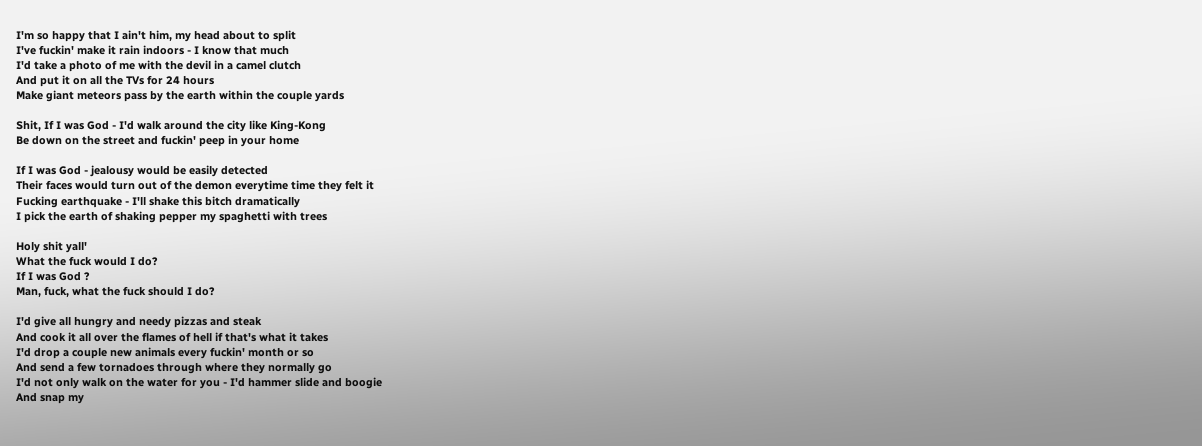I'm so happy that I ain't him, my head about to split
I've fuckin' make it rain indoors - I know that much
I'd take a photo of me with the devil in a camel clutch
And put it on all the TVs for 24 hours
Make giant meteors pass by the earth within the couple yards

Shit, If I was God - I'd walk around the city like King-Kong
Be down on the street and fuckin' peep in your home

If I was God - jealousy would be easily detected
Their faces would turn out of the demon everytime time they felt it
Fucking earthquake - I'll shake this bitch dramatically
I pick the earth of shaking pepper my spaghetti with trees

Holy shit yall'
What the fuck would I do?
If I was God ?
Man, fuck, what the fuck should I do?

I'd give all hungry and needy pizzas and steak
And cook it all over the flames of hell if that's what it takes
I'd drop a couple new animals every fuckin' month or so
And send a few tornadoes through where they normally go
I'd not only walk on the water for you - I'd hammer slide and boogie
And snap my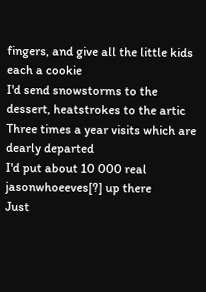fingers, and give all the little kids each a cookie
I'd send snowstorms to the dessert, heatstrokes to the artic
Three times a year visits which are dearly departed
I'd put about 10 000 real jasonwhoeeves[?] up there
Just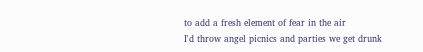to add a fresh element of fear in the air
I'd throw angel picnics and parties we get drunk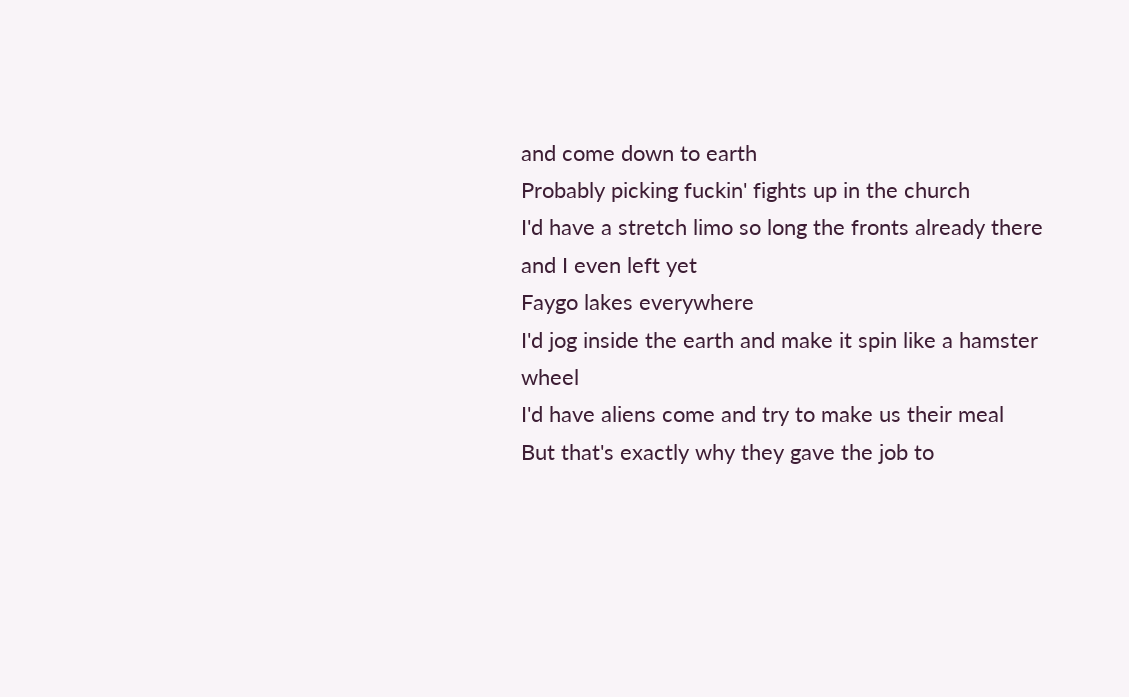and come down to earth
Probably picking fuckin' fights up in the church
I'd have a stretch limo so long the fronts already there and I even left yet
Faygo lakes everywhere
I'd jog inside the earth and make it spin like a hamster wheel
I'd have aliens come and try to make us their meal
But that's exactly why they gave the job to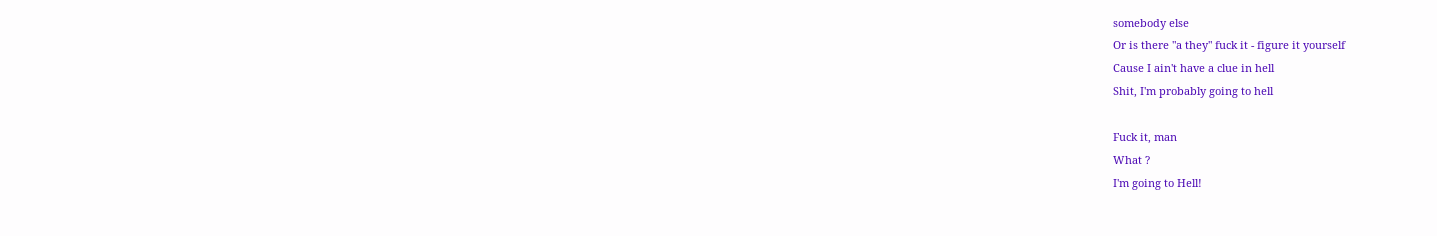somebody else
Or is there "a they" fuck it - figure it yourself
Cause I ain't have a clue in hell
Shit, I'm probably going to hell

Fuck it, man
What ?
I'm going to Hell!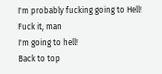I'm probably fucking going to Hell!
Fuck it, man
I'm going to hell!
Back to top